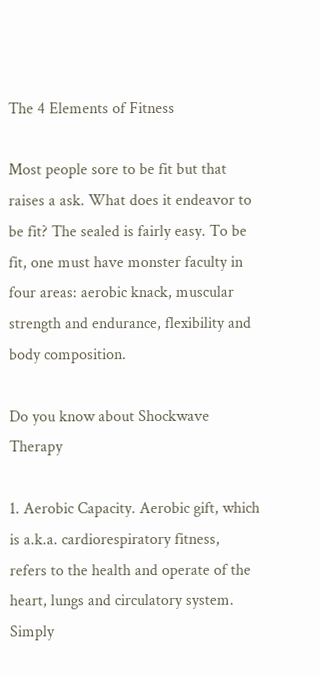The 4 Elements of Fitness

Most people sore to be fit but that raises a ask. What does it endeavor to be fit? The sealed is fairly easy. To be fit, one must have monster faculty in four areas: aerobic knack, muscular strength and endurance, flexibility and body composition.

Do you know about Shockwave Therapy

1. Aerobic Capacity. Aerobic gift, which is a.k.a. cardiorespiratory fitness, refers to the health and operate of the heart, lungs and circulatory system. Simply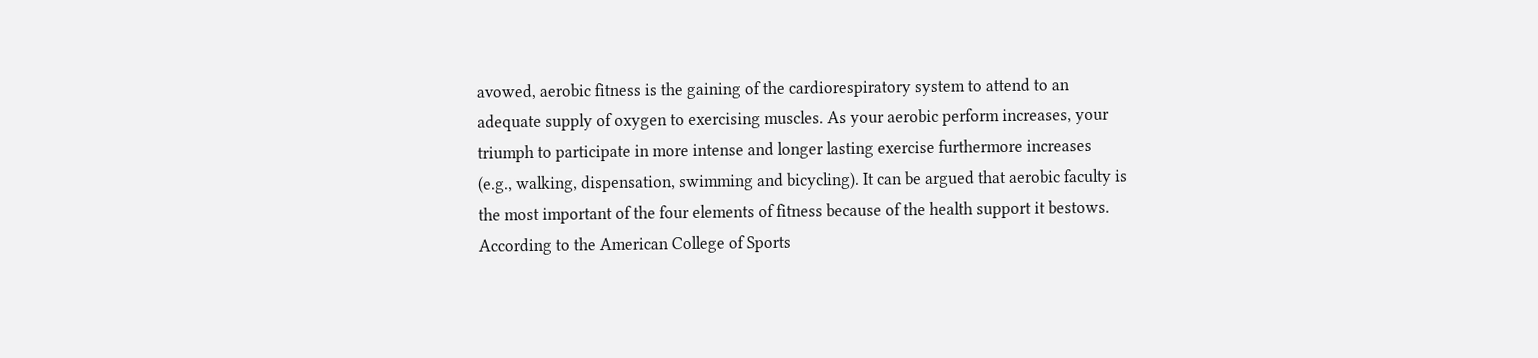avowed, aerobic fitness is the gaining of the cardiorespiratory system to attend to an adequate supply of oxygen to exercising muscles. As your aerobic perform increases, your triumph to participate in more intense and longer lasting exercise furthermore increases (e.g., walking, dispensation, swimming and bicycling). It can be argued that aerobic faculty is the most important of the four elements of fitness because of the health support it bestows. According to the American College of Sports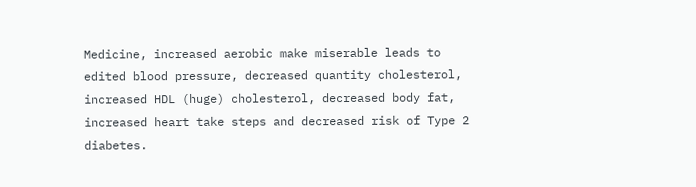Medicine, increased aerobic make miserable leads to edited blood pressure, decreased quantity cholesterol, increased HDL (huge) cholesterol, decreased body fat, increased heart take steps and decreased risk of Type 2 diabetes.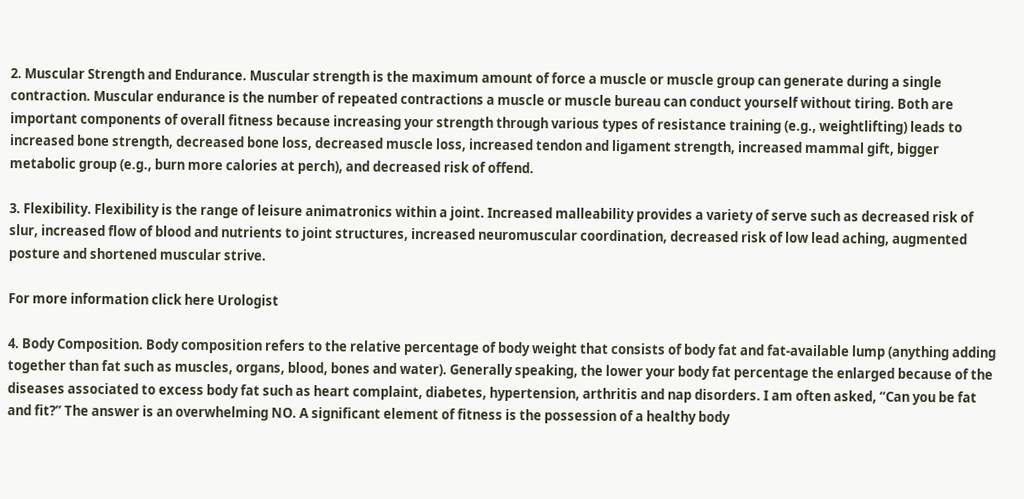2. Muscular Strength and Endurance. Muscular strength is the maximum amount of force a muscle or muscle group can generate during a single contraction. Muscular endurance is the number of repeated contractions a muscle or muscle bureau can conduct yourself without tiring. Both are important components of overall fitness because increasing your strength through various types of resistance training (e.g., weightlifting) leads to increased bone strength, decreased bone loss, decreased muscle loss, increased tendon and ligament strength, increased mammal gift, bigger metabolic group (e.g., burn more calories at perch), and decreased risk of offend.

3. Flexibility. Flexibility is the range of leisure animatronics within a joint. Increased malleability provides a variety of serve such as decreased risk of slur, increased flow of blood and nutrients to joint structures, increased neuromuscular coordination, decreased risk of low lead aching, augmented posture and shortened muscular strive.

For more information click here Urologist

4. Body Composition. Body composition refers to the relative percentage of body weight that consists of body fat and fat-available lump (anything adding together than fat such as muscles, organs, blood, bones and water). Generally speaking, the lower your body fat percentage the enlarged because of the diseases associated to excess body fat such as heart complaint, diabetes, hypertension, arthritis and nap disorders. I am often asked, “Can you be fat and fit?” The answer is an overwhelming NO. A significant element of fitness is the possession of a healthy body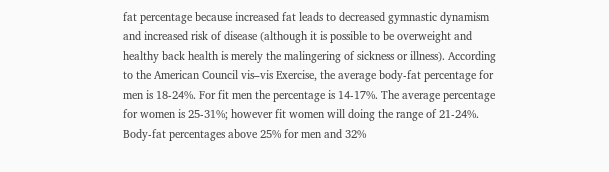fat percentage because increased fat leads to decreased gymnastic dynamism and increased risk of disease (although it is possible to be overweight and healthy back health is merely the malingering of sickness or illness). According to the American Council vis–vis Exercise, the average body-fat percentage for men is 18-24%. For fit men the percentage is 14-17%. The average percentage for women is 25-31%; however fit women will doing the range of 21-24%. Body-fat percentages above 25% for men and 32%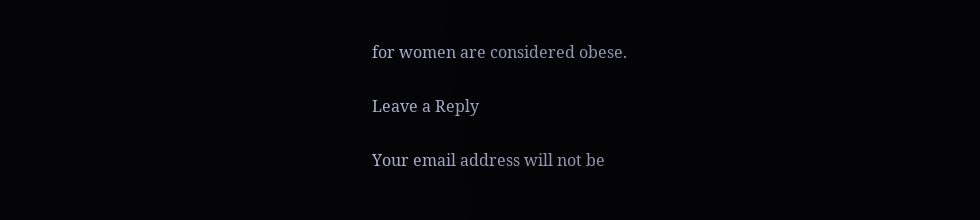for women are considered obese.

Leave a Reply

Your email address will not be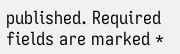published. Required fields are marked *